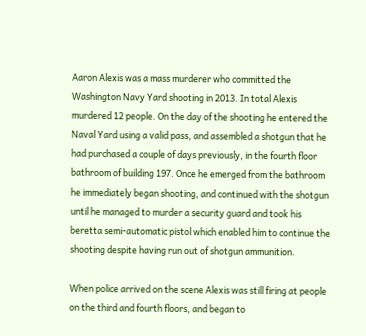Aaron Alexis was a mass murderer who committed the Washington Navy Yard shooting in 2013. In total Alexis murdered 12 people. On the day of the shooting he entered the Naval Yard using a valid pass, and assembled a shotgun that he had purchased a couple of days previously, in the fourth floor bathroom of building 197. Once he emerged from the bathroom he immediately began shooting, and continued with the shotgun until he managed to murder a security guard and took his beretta semi-automatic pistol which enabled him to continue the shooting despite having run out of shotgun ammunition.

When police arrived on the scene Alexis was still firing at people on the third and fourth floors, and began to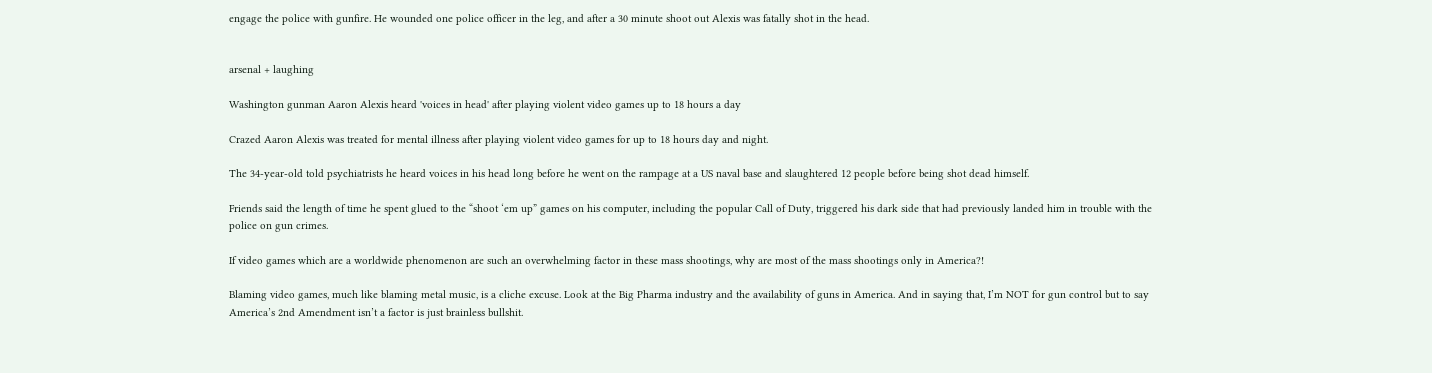engage the police with gunfire. He wounded one police officer in the leg, and after a 30 minute shoot out Alexis was fatally shot in the head.


arsenal + laughing

Washington gunman Aaron Alexis heard 'voices in head' after playing violent video games up to 18 hours a day

Crazed Aaron Alexis was treated for mental illness after playing violent video games for up to 18 hours day and night.

The 34-year-old told psychiatrists he heard voices in his head long before he went on the rampage at a US naval base and slaughtered 12 people before being shot dead himself.

Friends said the length of time he spent glued to the “shoot ‘em up” games on his computer, including the popular Call of Duty, triggered his dark side that had previously landed him in trouble with the police on gun crimes.

If video games which are a worldwide phenomenon are such an overwhelming factor in these mass shootings, why are most of the mass shootings only in America?!

Blaming video games, much like blaming metal music, is a cliche excuse. Look at the Big Pharma industry and the availability of guns in America. And in saying that, I’m NOT for gun control but to say America’s 2nd Amendment isn’t a factor is just brainless bullshit.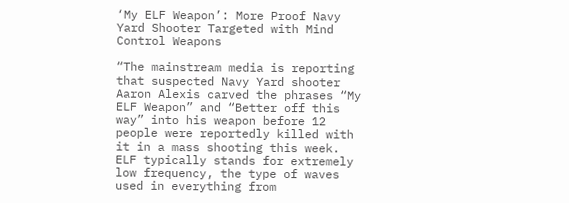‘My ELF Weapon’: More Proof Navy Yard Shooter Targeted with Mind Control Weapons

“The mainstream media is reporting that suspected Navy Yard shooter Aaron Alexis carved the phrases “My ELF Weapon” and “Better off this way” into his weapon before 12 people were reportedly killed with it in a mass shooting this week. ELF typically stands for extremely low frequency, the type of waves used in everything from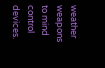weather weapons to mind control devices.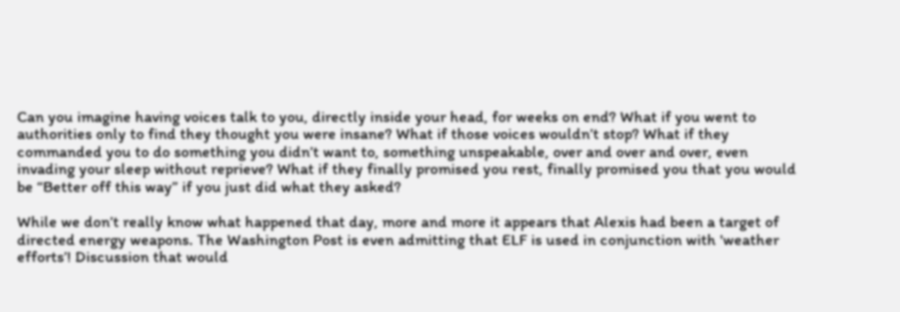Can you imagine having voices talk to you, directly inside your head, for weeks on end? What if you went to authorities only to find they thought you were insane? What if those voices wouldn’t stop? What if they commanded you to do something you didn’t want to, something unspeakable, over and over and over, even invading your sleep without reprieve? What if they finally promised you rest, finally promised you that you would be “Better off this way” if you just did what they asked?

While we don’t really know what happened that day, more and more it appears that Alexis had been a target of directed energy weapons. The Washington Post is even admitting that ELF is used in conjunction with 'weather efforts’! Discussion that would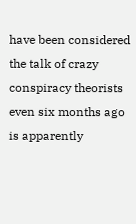have been considered the talk of crazy conspiracy theorists even six months ago is apparently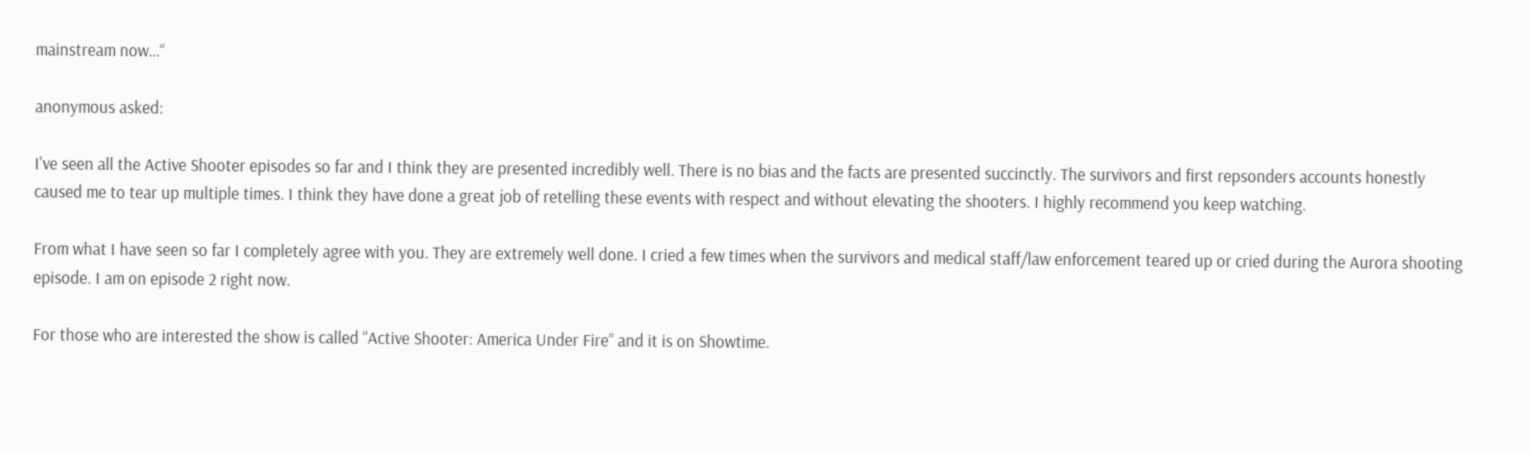mainstream now…“

anonymous asked:

I've seen all the Active Shooter episodes so far and I think they are presented incredibly well. There is no bias and the facts are presented succinctly. The survivors and first repsonders accounts honestly caused me to tear up multiple times. I think they have done a great job of retelling these events with respect and without elevating the shooters. I highly recommend you keep watching.

From what I have seen so far I completely agree with you. They are extremely well done. I cried a few times when the survivors and medical staff/law enforcement teared up or cried during the Aurora shooting episode. I am on episode 2 right now.

For those who are interested the show is called “Active Shooter: America Under Fire” and it is on Showtime.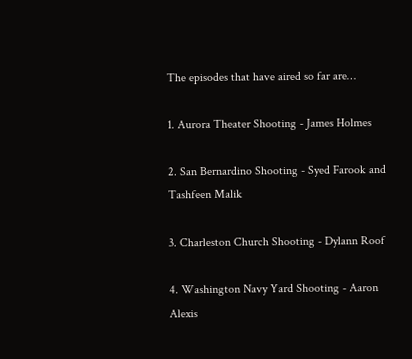The episodes that have aired so far are…

1. Aurora Theater Shooting - James Holmes

2. San Bernardino Shooting - Syed Farook and Tashfeen Malik

3. Charleston Church Shooting - Dylann Roof

4. Washington Navy Yard Shooting - Aaron Alexis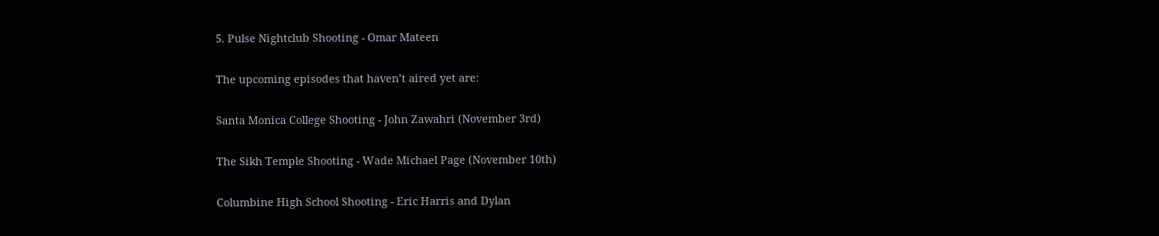5. Pulse Nightclub Shooting - Omar Mateen

The upcoming episodes that haven’t aired yet are:

Santa Monica College Shooting - John Zawahri (November 3rd)

The Sikh Temple Shooting - Wade Michael Page (November 10th)

Columbine High School Shooting - Eric Harris and Dylan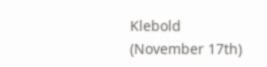Klebold (November 17th)